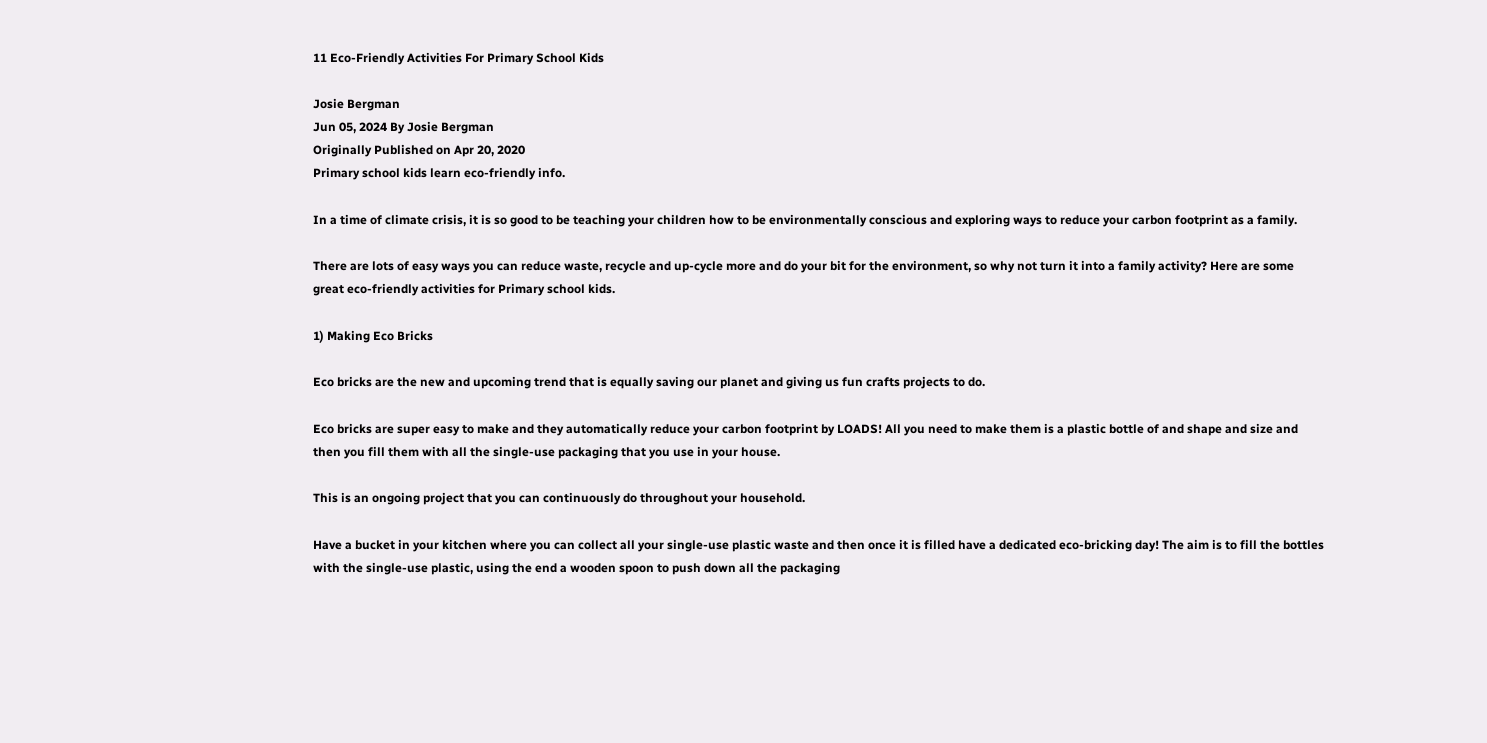11 Eco-Friendly Activities For Primary School Kids

Josie Bergman
Jun 05, 2024 By Josie Bergman
Originally Published on Apr 20, 2020
Primary school kids learn eco-friendly info.

In a time of climate crisis, it is so good to be teaching your children how to be environmentally conscious and exploring ways to reduce your carbon footprint as a family.

There are lots of easy ways you can reduce waste, recycle and up-cycle more and do your bit for the environment, so why not turn it into a family activity? Here are some great eco-friendly activities for Primary school kids.

1) Making Eco Bricks

Eco bricks are the new and upcoming trend that is equally saving our planet and giving us fun crafts projects to do.

Eco bricks are super easy to make and they automatically reduce your carbon footprint by LOADS! All you need to make them is a plastic bottle of and shape and size and then you fill them with all the single-use packaging that you use in your house.

This is an ongoing project that you can continuously do throughout your household.

Have a bucket in your kitchen where you can collect all your single-use plastic waste and then once it is filled have a dedicated eco-bricking day! The aim is to fill the bottles with the single-use plastic, using the end a wooden spoon to push down all the packaging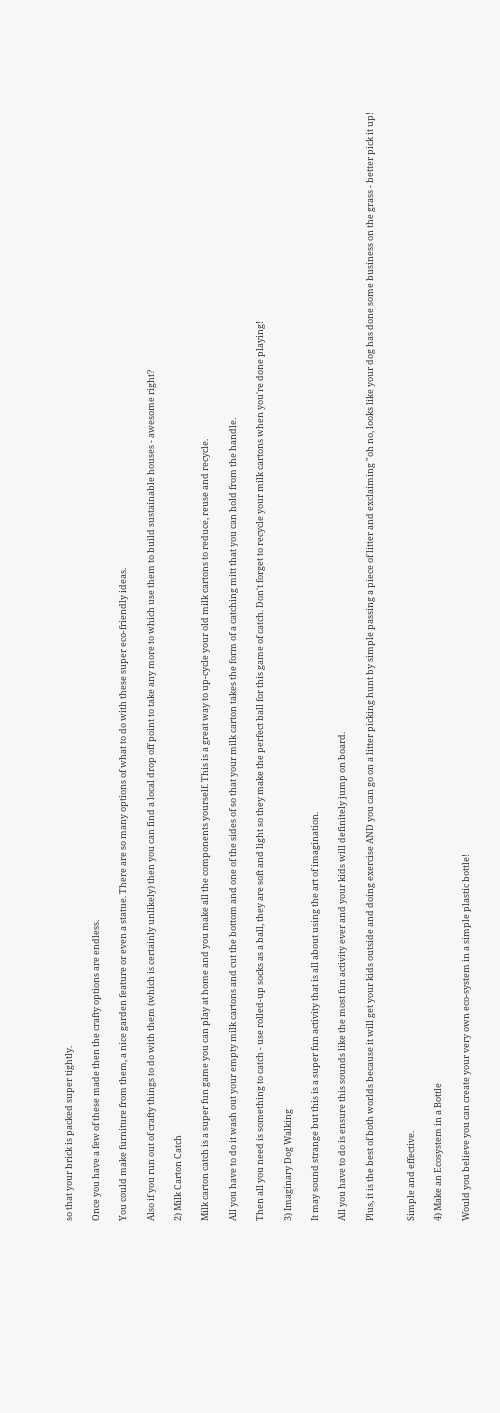so that your brick is packed super tightly.

Once you have a few of these made then the crafty options are endless.

You could make furniture from them, a nice garden feature or even a statue. There are so many options of what to do with these super eco-friendly ideas.

Also if you run out of crafty things to do with them (which is certainly unlikely) then you can find a local drop off point to take any more to which use them to build sustainable houses - awesome right?

2) Milk Carton Catch

Milk carton catch is a super fun game you can play at home and you make all the components yourself. This is a great way to up-cycle your old milk cartons to reduce, reuse and recycle.

All you have to do it wash out your empty milk cartons and cut the bottom and one of the sides of so that your milk carton takes the form of a catching mitt that you can hold from the handle.

Then all you need is something to catch - use rolled-up socks as a ball, they are soft and light so they make the perfect ball for this game of catch. Don't forget to recycle your milk cartons when you're done playing!

3) Imaginary Dog Walking

It may sound strange but this is a super fun activity that is all about using the art of imagination.

All you have to do is ensure this sounds like the most fun activity ever and your kids will definitely jump on board.

Plus, it is the best of both worlds because it will get your kids outside and doing exercise AND you can go on a litter picking hunt by simple passing a piece of litter and exclaiming "oh no, looks like your dog has done some business on the grass - better pick it up!


Simple and effective.

4) Make an Ecosystem in a Bottle

Would you believe you can create your very own eco-system in a simple plastic bottle!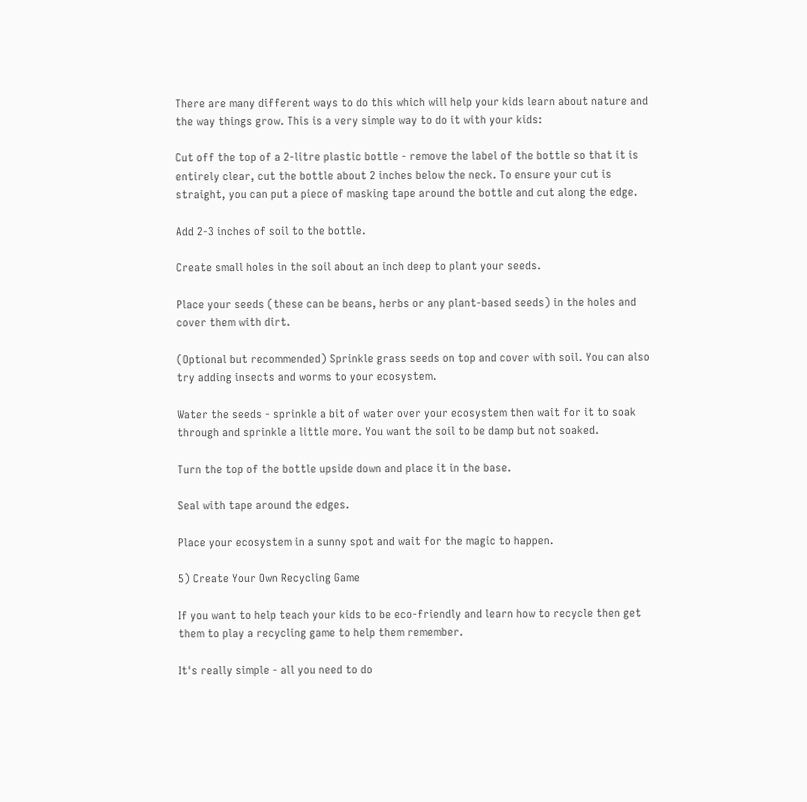There are many different ways to do this which will help your kids learn about nature and the way things grow. This is a very simple way to do it with your kids:

Cut off the top of a 2-litre plastic bottle - remove the label of the bottle so that it is entirely clear, cut the bottle about 2 inches below the neck. To ensure your cut is straight, you can put a piece of masking tape around the bottle and cut along the edge.

Add 2-3 inches of soil to the bottle.

Create small holes in the soil about an inch deep to plant your seeds.

Place your seeds (these can be beans, herbs or any plant-based seeds) in the holes and cover them with dirt.

(Optional but recommended) Sprinkle grass seeds on top and cover with soil. You can also try adding insects and worms to your ecosystem.

Water the seeds - sprinkle a bit of water over your ecosystem then wait for it to soak through and sprinkle a little more. You want the soil to be damp but not soaked.

Turn the top of the bottle upside down and place it in the base.

Seal with tape around the edges.

Place your ecosystem in a sunny spot and wait for the magic to happen.

5) Create Your Own Recycling Game

If you want to help teach your kids to be eco-friendly and learn how to recycle then get them to play a recycling game to help them remember.

It's really simple - all you need to do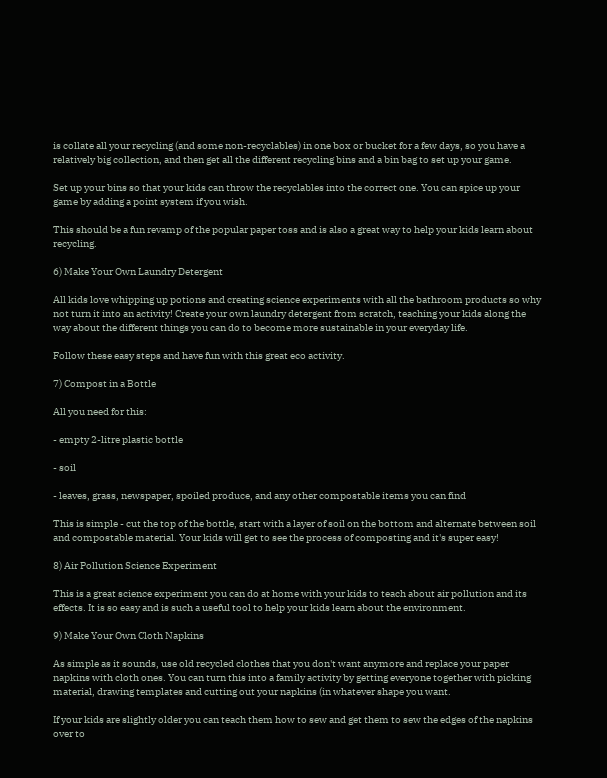is collate all your recycling (and some non-recyclables) in one box or bucket for a few days, so you have a relatively big collection, and then get all the different recycling bins and a bin bag to set up your game.

Set up your bins so that your kids can throw the recyclables into the correct one. You can spice up your game by adding a point system if you wish.

This should be a fun revamp of the popular paper toss and is also a great way to help your kids learn about recycling.

6) Make Your Own Laundry Detergent

All kids love whipping up potions and creating science experiments with all the bathroom products so why not turn it into an activity! Create your own laundry detergent from scratch, teaching your kids along the way about the different things you can do to become more sustainable in your everyday life.

Follow these easy steps and have fun with this great eco activity.

7) Compost in a Bottle

All you need for this:

- empty 2-litre plastic bottle

- soil

- leaves, grass, newspaper, spoiled produce, and any other compostable items you can find

This is simple - cut the top of the bottle, start with a layer of soil on the bottom and alternate between soil and compostable material. Your kids will get to see the process of composting and it's super easy!

8) Air Pollution Science Experiment

This is a great science experiment you can do at home with your kids to teach about air pollution and its effects. It is so easy and is such a useful tool to help your kids learn about the environment.

9) Make Your Own Cloth Napkins

As simple as it sounds, use old recycled clothes that you don't want anymore and replace your paper napkins with cloth ones. You can turn this into a family activity by getting everyone together with picking material, drawing templates and cutting out your napkins (in whatever shape you want.

If your kids are slightly older you can teach them how to sew and get them to sew the edges of the napkins over to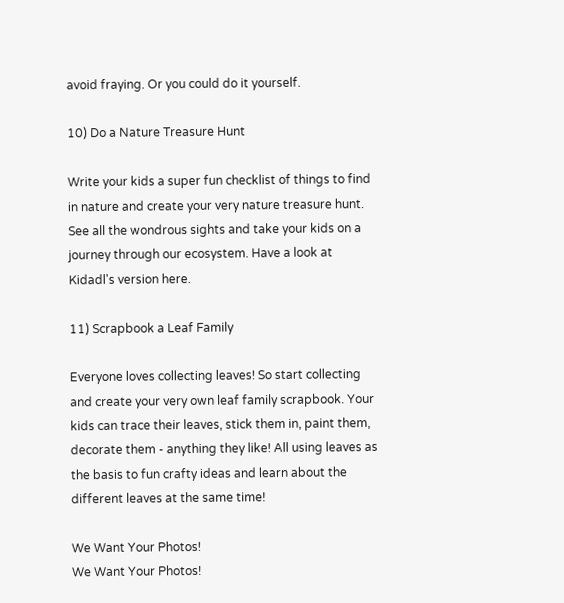avoid fraying. Or you could do it yourself.

10) Do a Nature Treasure Hunt

Write your kids a super fun checklist of things to find in nature and create your very nature treasure hunt. See all the wondrous sights and take your kids on a journey through our ecosystem. Have a look at Kidadl's version here.

11) Scrapbook a Leaf Family

Everyone loves collecting leaves! So start collecting and create your very own leaf family scrapbook. Your kids can trace their leaves, stick them in, paint them, decorate them - anything they like! All using leaves as the basis to fun crafty ideas and learn about the different leaves at the same time!

We Want Your Photos!
We Want Your Photos!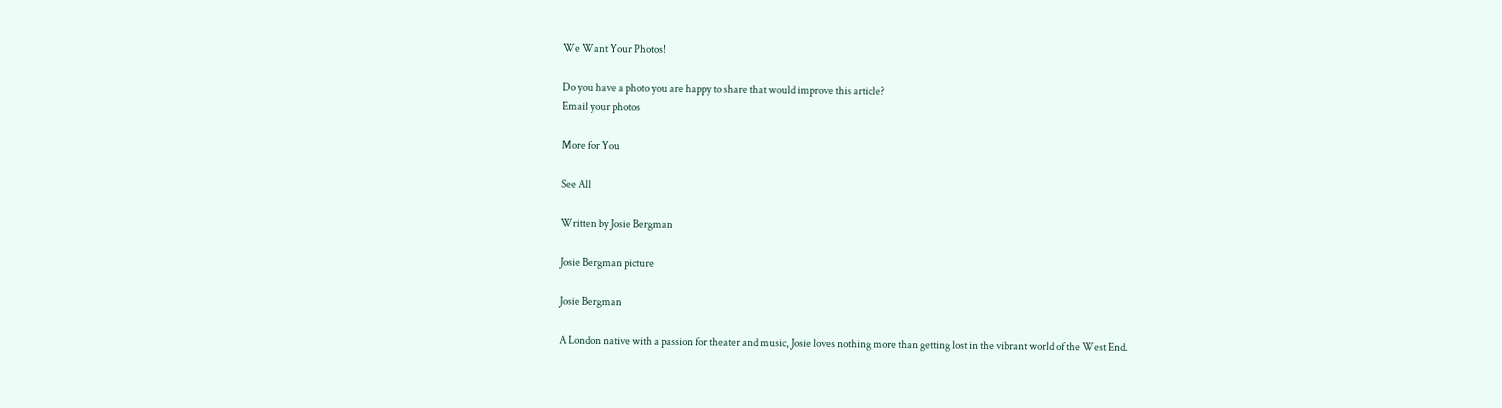We Want Your Photos!

Do you have a photo you are happy to share that would improve this article?
Email your photos

More for You

See All

Written by Josie Bergman

Josie Bergman picture

Josie Bergman

A London native with a passion for theater and music, Josie loves nothing more than getting lost in the vibrant world of the West End.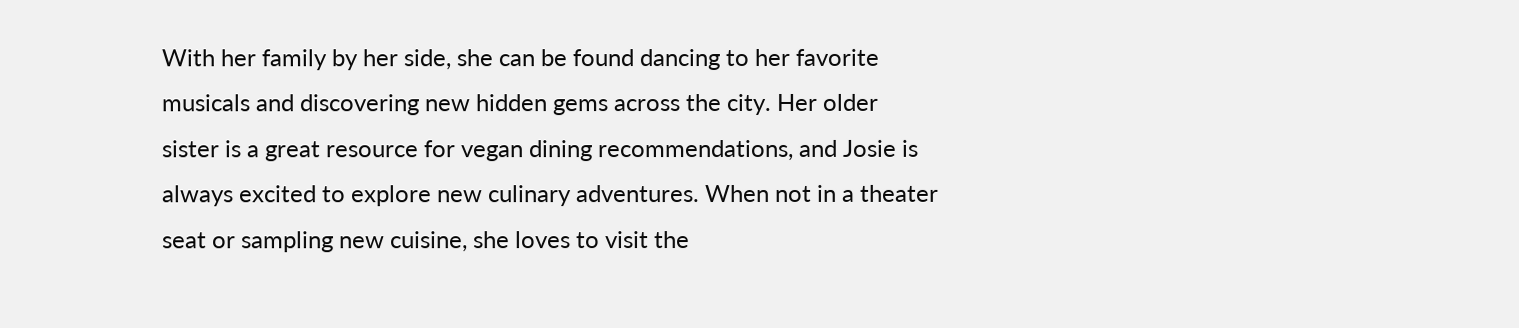With her family by her side, she can be found dancing to her favorite musicals and discovering new hidden gems across the city. Her older sister is a great resource for vegan dining recommendations, and Josie is always excited to explore new culinary adventures. When not in a theater seat or sampling new cuisine, she loves to visit the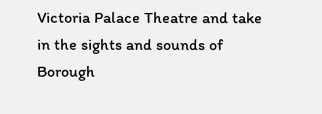Victoria Palace Theatre and take in the sights and sounds of Borough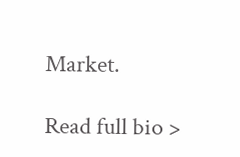Market.

Read full bio >